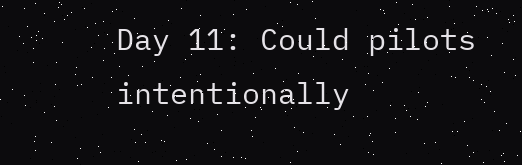Day 11: Could pilots intentionally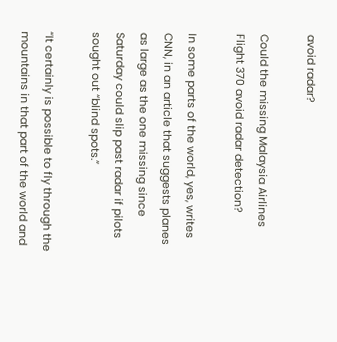avoid radar?

Could the missing Malaysia Airlines Flight 370 avoid radar detection?

In some parts of the world, yes, writes CNN, in an article that suggests planes as large as the one missing since Saturday could slip past radar if pilots sought out “blind spots.”

“It certainly is possible to fly through the mountains in that part of the world and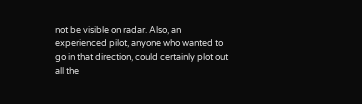not be visible on radar. Also, an experienced pilot, anyone who wanted to go in that direction, could certainly plot out all the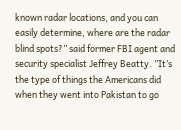known radar locations, and you can easily determine, where are the radar blind spots?” said former FBI agent and security specialist Jeffrey Beatty. ”It’s the type of things the Americans did when they went into Pakistan to go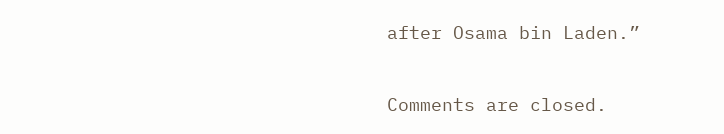after Osama bin Laden.”

Comments are closed.